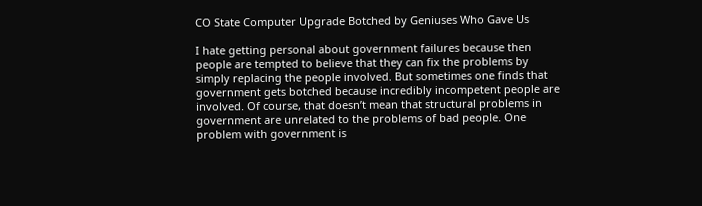CO State Computer Upgrade Botched by Geniuses Who Gave Us

I hate getting personal about government failures because then people are tempted to believe that they can fix the problems by simply replacing the people involved. But sometimes one finds that government gets botched because incredibly incompetent people are involved. Of course, that doesn’t mean that structural problems in government are unrelated to the problems of bad people. One problem with government is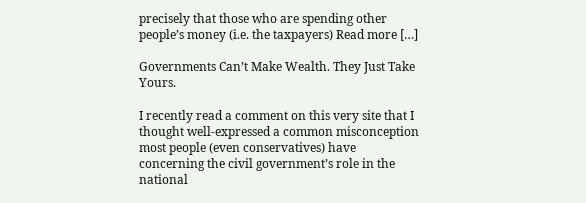precisely that those who are spending other people’s money (i.e. the taxpayers) Read more […]

Governments Can’t Make Wealth. They Just Take Yours.

I recently read a comment on this very site that I thought well-expressed a common misconception most people (even conservatives) have concerning the civil government’s role in the national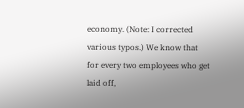economy. (Note: I corrected various typos.) We know that for every two employees who get laid off,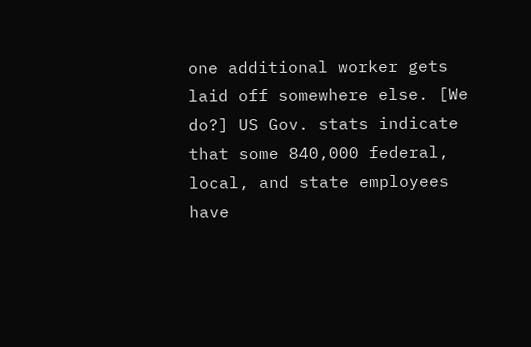one additional worker gets laid off somewhere else. [We do?] US Gov. stats indicate that some 840,000 federal, local, and state employees have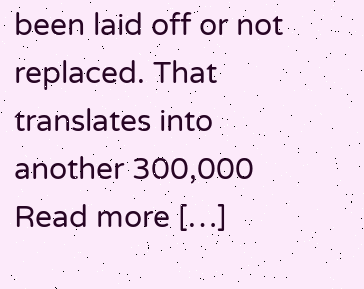been laid off or not replaced. That translates into another 300,000 Read more […]